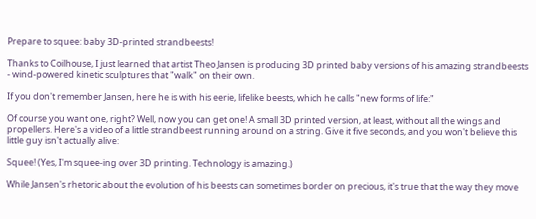Prepare to squee: baby 3D-printed strandbeests!

Thanks to Coilhouse, I just learned that artist Theo Jansen is producing 3D printed baby versions of his amazing strandbeests - wind-powered kinetic sculptures that "walk" on their own.

If you don't remember Jansen, here he is with his eerie, lifelike beests, which he calls "new forms of life:"

Of course you want one, right? Well, now you can get one! A small 3D printed version, at least, without all the wings and propellers. Here's a video of a little strandbeest running around on a string. Give it five seconds, and you won't believe this little guy isn't actually alive:

Squee! (Yes, I'm squee-ing over 3D printing. Technology is amazing.)

While Jansen's rhetoric about the evolution of his beests can sometimes border on precious, it's true that the way they move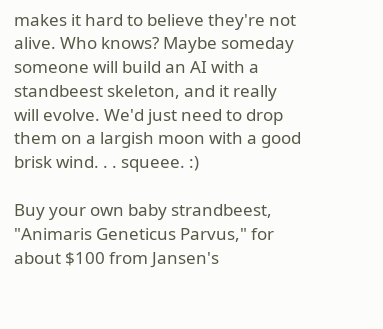makes it hard to believe they're not alive. Who knows? Maybe someday someone will build an AI with a standbeest skeleton, and it really will evolve. We'd just need to drop them on a largish moon with a good brisk wind. . . squeee. :)

Buy your own baby strandbeest, "Animaris Geneticus Parvus," for about $100 from Jansen's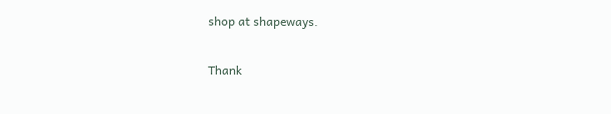shop at shapeways.

Thank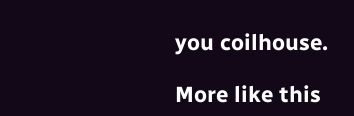you coilhouse.

More like this